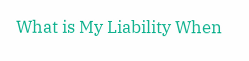What is My Liability When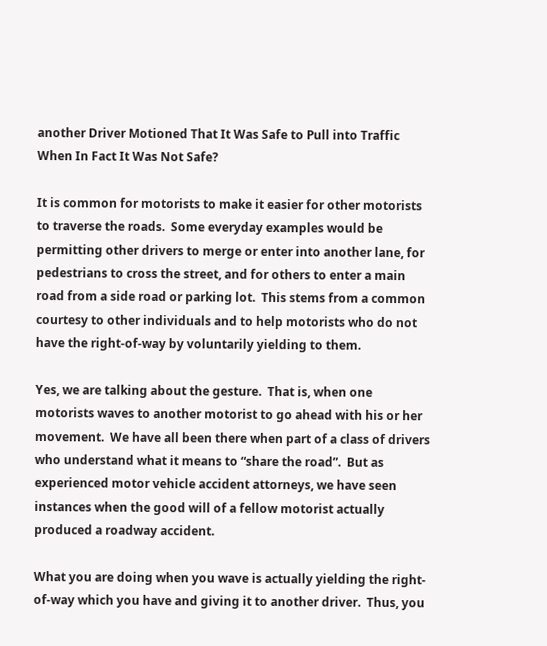another Driver Motioned That It Was Safe to Pull into Traffic When In Fact It Was Not Safe?

It is common for motorists to make it easier for other motorists to traverse the roads.  Some everyday examples would be permitting other drivers to merge or enter into another lane, for pedestrians to cross the street, and for others to enter a main road from a side road or parking lot.  This stems from a common courtesy to other individuals and to help motorists who do not have the right-of-way by voluntarily yielding to them.

Yes, we are talking about the gesture.  That is, when one motorists waves to another motorist to go ahead with his or her movement.  We have all been there when part of a class of drivers who understand what it means to “share the road”.  But as experienced motor vehicle accident attorneys, we have seen instances when the good will of a fellow motorist actually produced a roadway accident.

What you are doing when you wave is actually yielding the right-of-way which you have and giving it to another driver.  Thus, you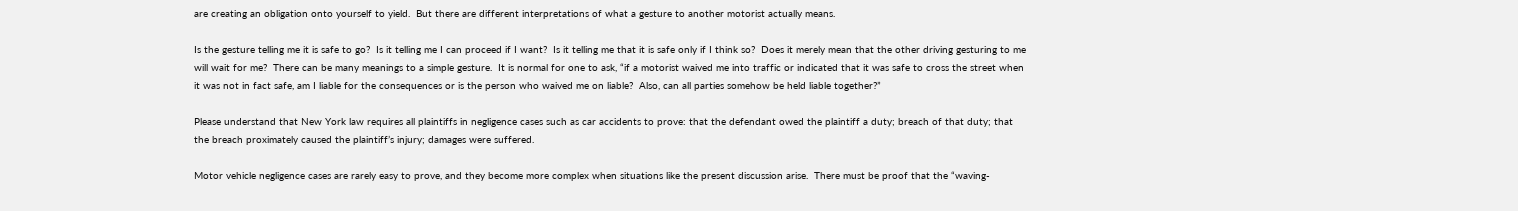are creating an obligation onto yourself to yield.  But there are different interpretations of what a gesture to another motorist actually means.

Is the gesture telling me it is safe to go?  Is it telling me I can proceed if I want?  Is it telling me that it is safe only if I think so?  Does it merely mean that the other driving gesturing to me will wait for me?  There can be many meanings to a simple gesture.  It is normal for one to ask, “if a motorist waived me into traffic or indicated that it was safe to cross the street when it was not in fact safe, am I liable for the consequences or is the person who waived me on liable?  Also, can all parties somehow be held liable together?”

Please understand that New York law requires all plaintiffs in negligence cases such as car accidents to prove: that the defendant owed the plaintiff a duty; breach of that duty; that the breach proximately caused the plaintiff’s injury; damages were suffered.

Motor vehicle negligence cases are rarely easy to prove, and they become more complex when situations like the present discussion arise.  There must be proof that the “waving-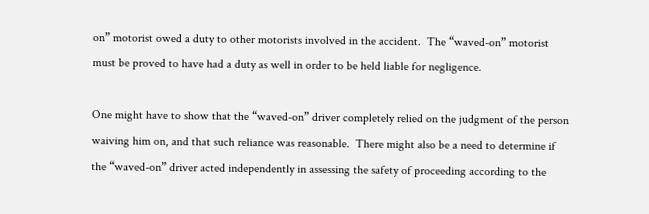on” motorist owed a duty to other motorists involved in the accident.  The “waved-on” motorist must be proved to have had a duty as well in order to be held liable for negligence.

One might have to show that the “waved-on” driver completely relied on the judgment of the person waiving him on, and that such reliance was reasonable.  There might also be a need to determine if the “waved-on” driver acted independently in assessing the safety of proceeding according to the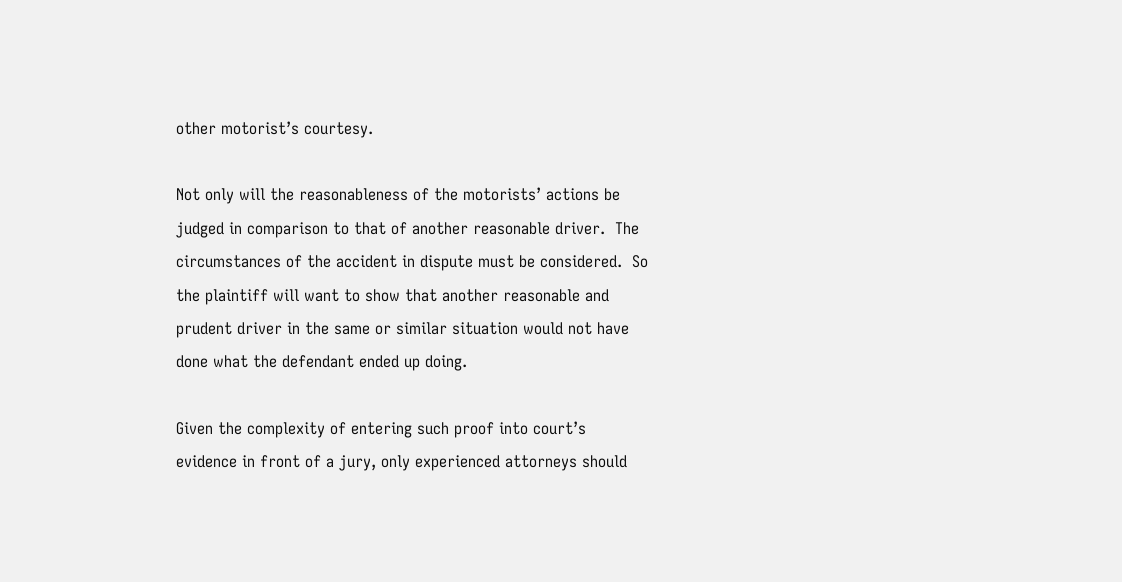other motorist’s courtesy.

Not only will the reasonableness of the motorists’ actions be judged in comparison to that of another reasonable driver.  The circumstances of the accident in dispute must be considered.  So the plaintiff will want to show that another reasonable and prudent driver in the same or similar situation would not have done what the defendant ended up doing.

Given the complexity of entering such proof into court’s evidence in front of a jury, only experienced attorneys should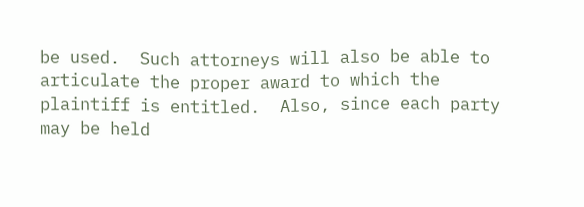be used.  Such attorneys will also be able to articulate the proper award to which the plaintiff is entitled.  Also, since each party may be held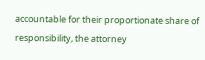accountable for their proportionate share of responsibility, the attorney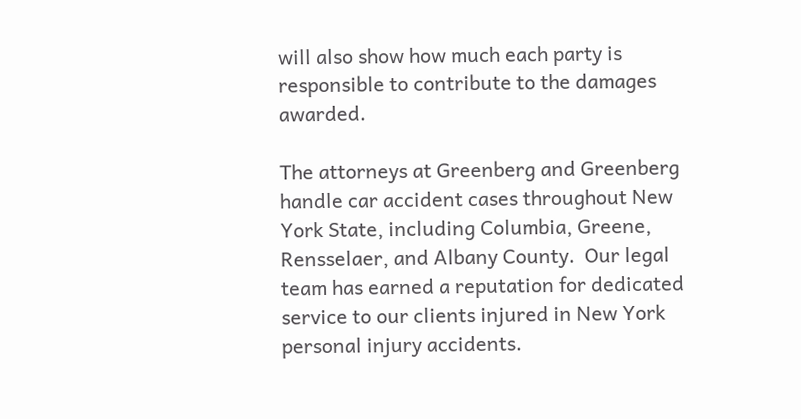will also show how much each party is responsible to contribute to the damages awarded.

The attorneys at Greenberg and Greenberg handle car accident cases throughout New York State, including Columbia, Greene, Rensselaer, and Albany County.  Our legal team has earned a reputation for dedicated service to our clients injured in New York personal injury accidents.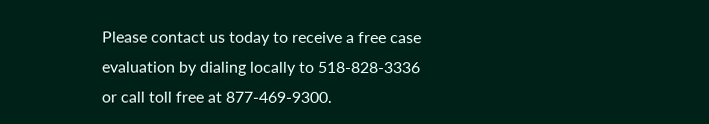Please contact us today to receive a free case evaluation by dialing locally to 518-828-3336 or call toll free at 877-469-9300.